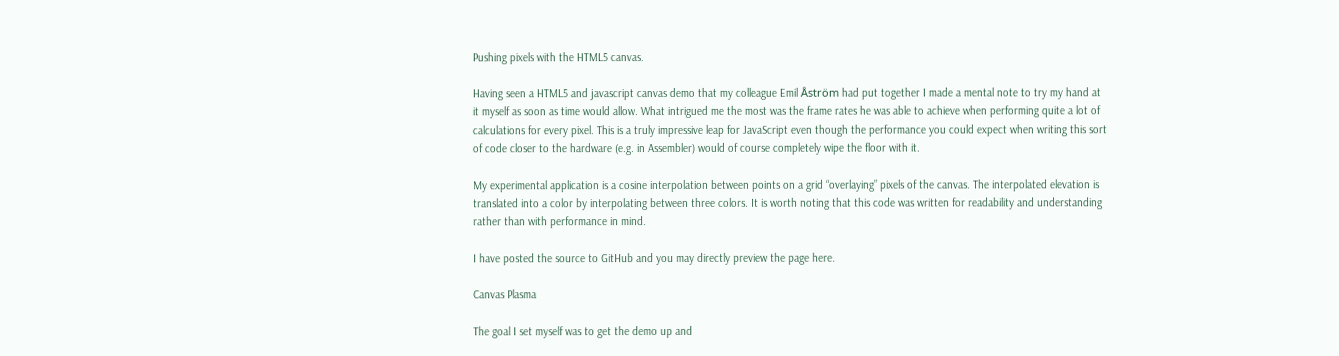Pushing pixels with the HTML5 canvas.

Having seen a HTML5 and javascript canvas demo that my colleague Emil Åström had put together I made a mental note to try my hand at it myself as soon as time would allow. What intrigued me the most was the frame rates he was able to achieve when performing quite a lot of calculations for every pixel. This is a truly impressive leap for JavaScript even though the performance you could expect when writing this sort of code closer to the hardware (e.g. in Assembler) would of course completely wipe the floor with it.

My experimental application is a cosine interpolation between points on a grid “overlaying” pixels of the canvas. The interpolated elevation is translated into a color by interpolating between three colors. It is worth noting that this code was written for readability and understanding rather than with performance in mind.

I have posted the source to GitHub and you may directly preview the page here.

Canvas Plasma

The goal I set myself was to get the demo up and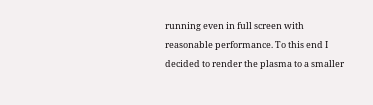running even in full screen with reasonable performance. To this end I decided to render the plasma to a smaller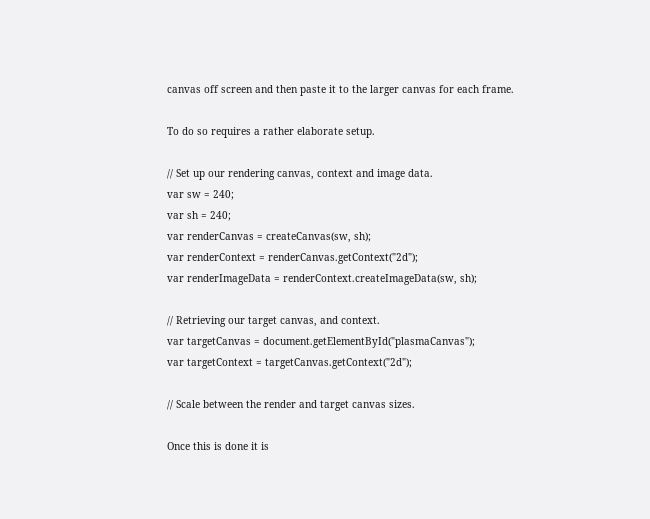canvas off screen and then paste it to the larger canvas for each frame.

To do so requires a rather elaborate setup.

// Set up our rendering canvas, context and image data.
var sw = 240;
var sh = 240;
var renderCanvas = createCanvas(sw, sh);
var renderContext = renderCanvas.getContext("2d");
var renderImageData = renderContext.createImageData(sw, sh);

// Retrieving our target canvas, and context.
var targetCanvas = document.getElementById("plasmaCanvas");
var targetContext = targetCanvas.getContext("2d");

// Scale between the render and target canvas sizes.

Once this is done it is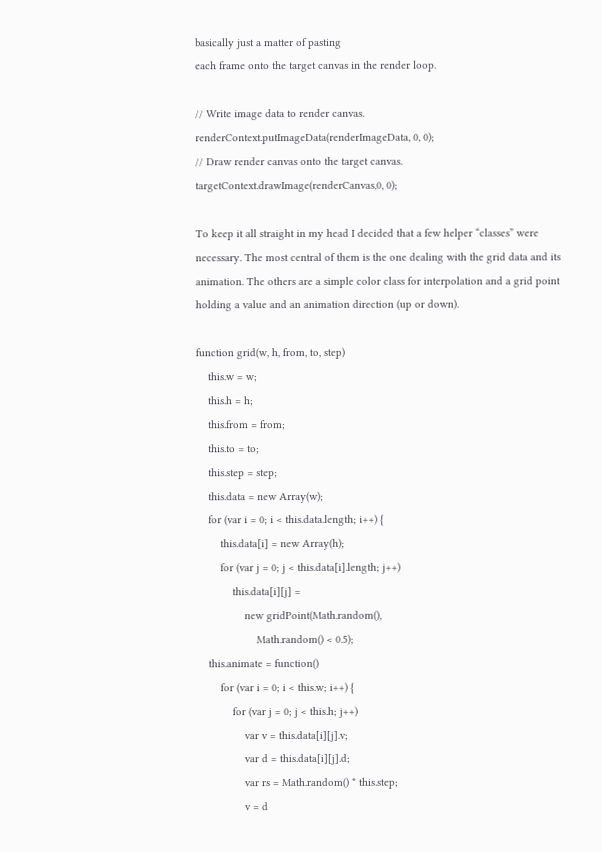basically just a matter of pasting
each frame onto the target canvas in the render loop.

// Write image data to render canvas.
renderContext.putImageData(renderImageData, 0, 0);
// Draw render canvas onto the target canvas.
targetContext.drawImage(renderCanvas,0, 0);

To keep it all straight in my head I decided that a few helper “classes” were necessary. The most central of them is the one dealing with the grid data and its animation. The others are a simple color class for interpolation and a grid point holding a value and an animation direction (up or down).

function grid(w, h, from, to, step)
    this.w = w;
    this.h = h;
    this.from = from;
    this.to = to;
    this.step = step;
    this.data = new Array(w);
    for (var i = 0; i < this.data.length; i++) {
        this.data[i] = new Array(h);
        for (var j = 0; j < this.data[i].length; j++)
            this.data[i][j] =
                new gridPoint(Math.random(),
                    Math.random() < 0.5);
    this.animate = function()
        for (var i = 0; i < this.w; i++) {
            for (var j = 0; j < this.h; j++)
                var v = this.data[i][j].v;
                var d = this.data[i][j].d;
                var rs = Math.random() * this.step;
                v = d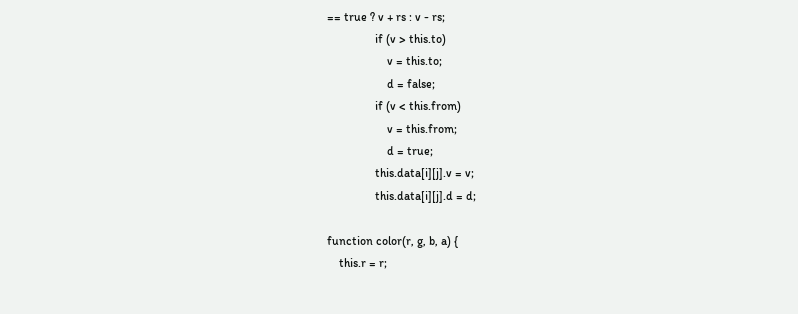== true ? v + rs : v - rs;
                if (v > this.to)
                    v = this.to;
                    d = false;
                if (v < this.from)
                    v = this.from;
                    d = true;
                this.data[i][j].v = v;
                this.data[i][j].d = d;

function color(r, g, b, a) {
    this.r = r;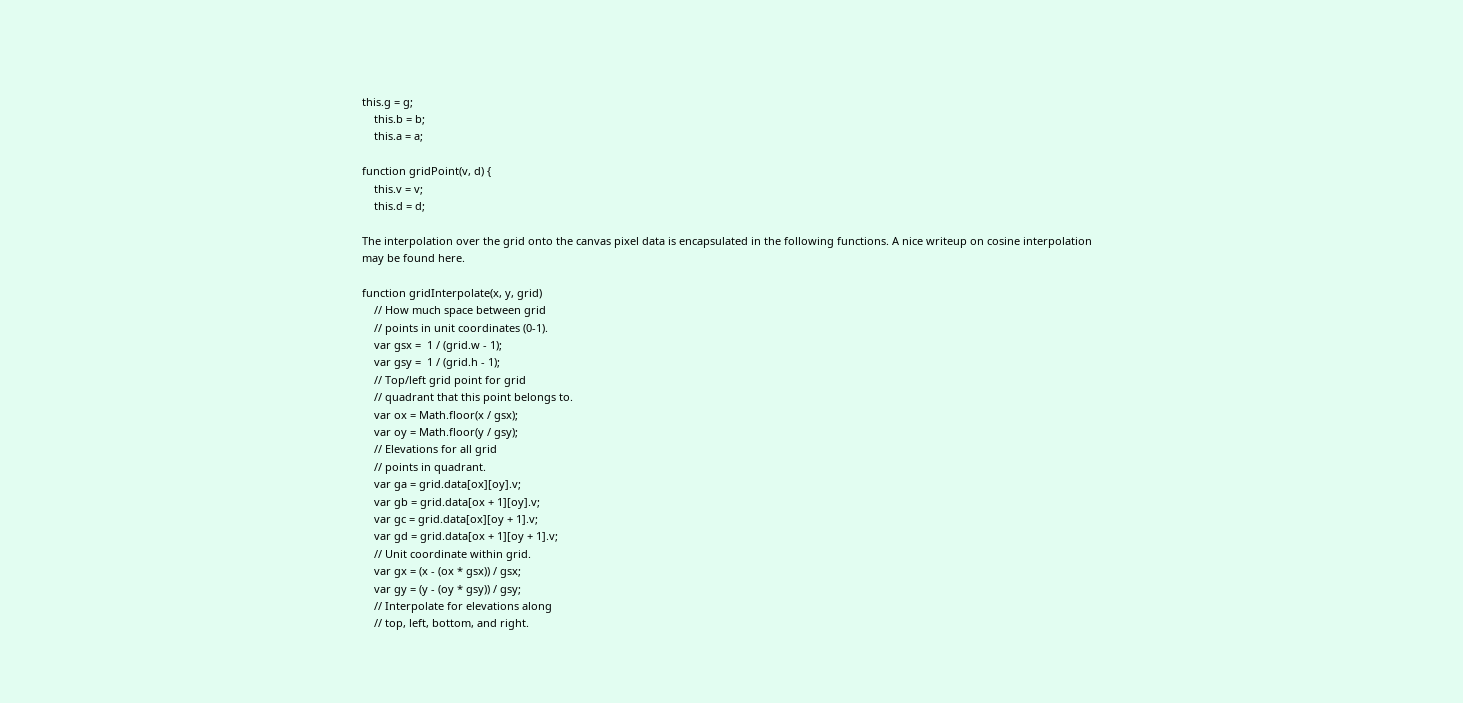this.g = g;
    this.b = b;
    this.a = a;

function gridPoint(v, d) {
    this.v = v;
    this.d = d;

The interpolation over the grid onto the canvas pixel data is encapsulated in the following functions. A nice writeup on cosine interpolation may be found here.

function gridInterpolate(x, y, grid)
    // How much space between grid
    // points in unit coordinates (0-1).
    var gsx =  1 / (grid.w - 1);
    var gsy =  1 / (grid.h - 1);
    // Top/left grid point for grid
    // quadrant that this point belongs to.
    var ox = Math.floor(x / gsx);
    var oy = Math.floor(y / gsy);
    // Elevations for all grid
    // points in quadrant.
    var ga = grid.data[ox][oy].v;
    var gb = grid.data[ox + 1][oy].v;
    var gc = grid.data[ox][oy + 1].v;
    var gd = grid.data[ox + 1][oy + 1].v;
    // Unit coordinate within grid.
    var gx = (x - (ox * gsx)) / gsx;
    var gy = (y - (oy * gsy)) / gsy;
    // Interpolate for elevations along
    // top, left, bottom, and right.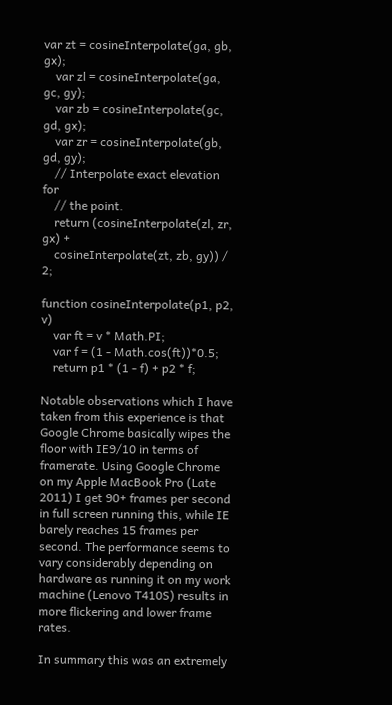var zt = cosineInterpolate(ga, gb, gx);
    var zl = cosineInterpolate(ga, gc, gy);
    var zb = cosineInterpolate(gc, gd, gx);
    var zr = cosineInterpolate(gb, gd, gy);
    // Interpolate exact elevation for
    // the point.
    return (cosineInterpolate(zl, zr, gx) +
    cosineInterpolate(zt, zb, gy)) / 2;

function cosineInterpolate(p1, p2, v)
    var ft = v * Math.PI;
    var f = (1 - Math.cos(ft))*0.5;
    return p1 * (1 - f) + p2 * f;

Notable observations which I have taken from this experience is that Google Chrome basically wipes the floor with IE9/10 in terms of framerate. Using Google Chrome on my Apple MacBook Pro (Late 2011) I get 90+ frames per second in full screen running this, while IE barely reaches 15 frames per second. The performance seems to vary considerably depending on hardware as running it on my work machine (Lenovo T410S) results in more flickering and lower frame rates.

In summary this was an extremely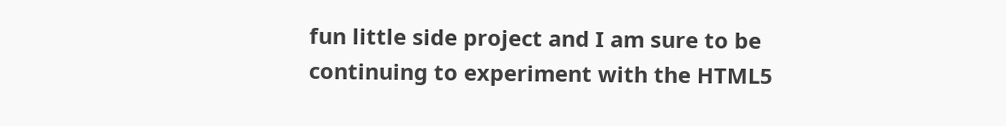fun little side project and I am sure to be continuing to experiment with the HTML5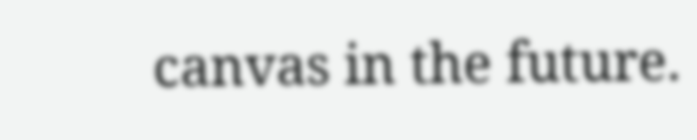canvas in the future.